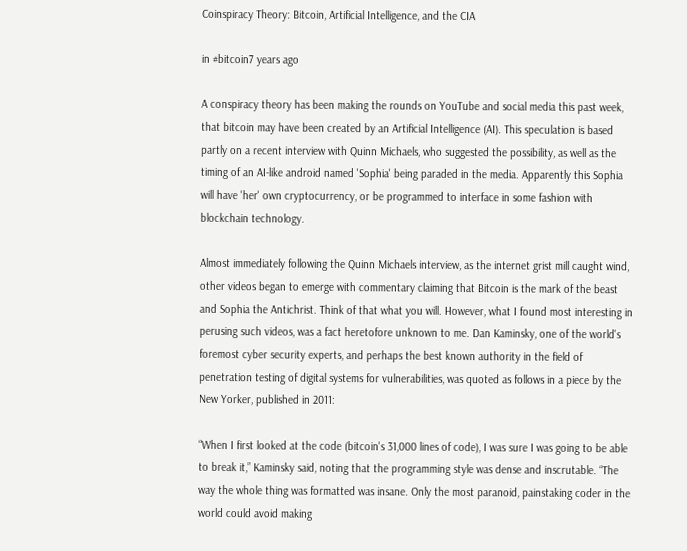Coinspiracy Theory: Bitcoin, Artificial Intelligence, and the CIA

in #bitcoin7 years ago

A conspiracy theory has been making the rounds on YouTube and social media this past week, that bitcoin may have been created by an Artificial Intelligence (AI). This speculation is based partly on a recent interview with Quinn Michaels, who suggested the possibility, as well as the timing of an AI-like android named 'Sophia' being paraded in the media. Apparently this Sophia will have 'her' own cryptocurrency, or be programmed to interface in some fashion with blockchain technology.

Almost immediately following the Quinn Michaels interview, as the internet grist mill caught wind, other videos began to emerge with commentary claiming that Bitcoin is the mark of the beast and Sophia the Antichrist. Think of that what you will. However, what I found most interesting in perusing such videos, was a fact heretofore unknown to me. Dan Kaminsky, one of the world's foremost cyber security experts, and perhaps the best known authority in the field of penetration testing of digital systems for vulnerabilities, was quoted as follows in a piece by the New Yorker, published in 2011:

“When I first looked at the code (bitcoin's 31,000 lines of code), I was sure I was going to be able to break it,” Kaminsky said, noting that the programming style was dense and inscrutable. “The way the whole thing was formatted was insane. Only the most paranoid, painstaking coder in the world could avoid making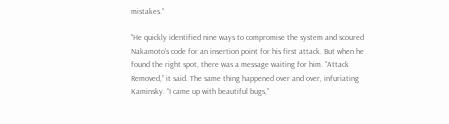mistakes.”

"He quickly identified nine ways to compromise the system and scoured Nakamoto’s code for an insertion point for his first attack. But when he found the right spot, there was a message waiting for him. “Attack Removed,” it said. The same thing happened over and over, infuriating Kaminsky. “I came up with beautiful bugs,”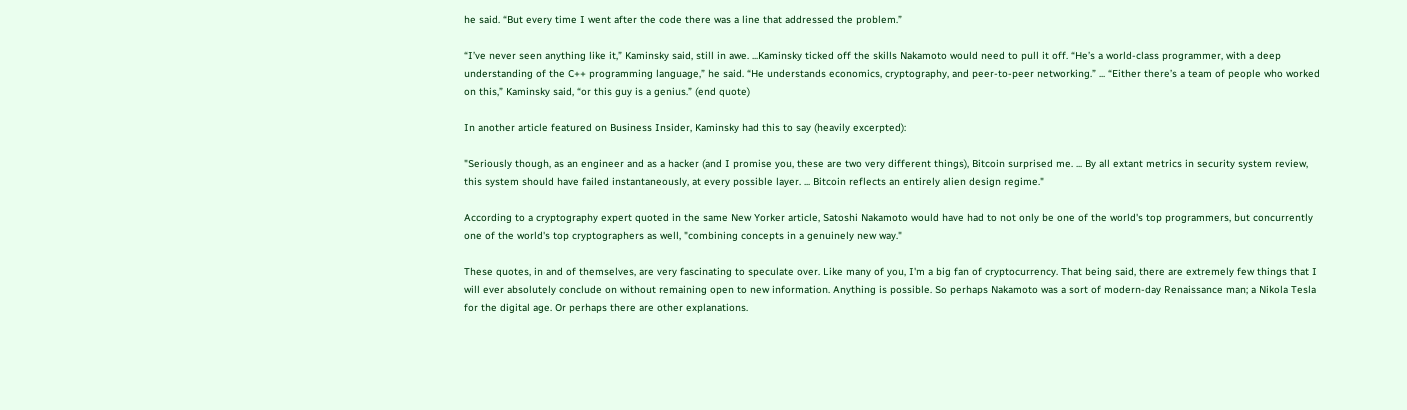he said. “But every time I went after the code there was a line that addressed the problem.”

“I’ve never seen anything like it,” Kaminsky said, still in awe. ...Kaminsky ticked off the skills Nakamoto would need to pull it off. “He’s a world-class programmer, with a deep understanding of the C++ programming language,” he said. “He understands economics, cryptography, and peer-to-peer networking.” ... “Either there’s a team of people who worked on this,” Kaminsky said, “or this guy is a genius.” (end quote)

In another article featured on Business Insider, Kaminsky had this to say (heavily excerpted):

"Seriously though, as an engineer and as a hacker (and I promise you, these are two very different things), Bitcoin surprised me. ... By all extant metrics in security system review, this system should have failed instantaneously, at every possible layer. ... Bitcoin reflects an entirely alien design regime."

According to a cryptography expert quoted in the same New Yorker article, Satoshi Nakamoto would have had to not only be one of the world's top programmers, but concurrently one of the world's top cryptographers as well, "combining concepts in a genuinely new way."

These quotes, in and of themselves, are very fascinating to speculate over. Like many of you, I'm a big fan of cryptocurrency. That being said, there are extremely few things that I will ever absolutely conclude on without remaining open to new information. Anything is possible. So perhaps Nakamoto was a sort of modern-day Renaissance man; a Nikola Tesla for the digital age. Or perhaps there are other explanations.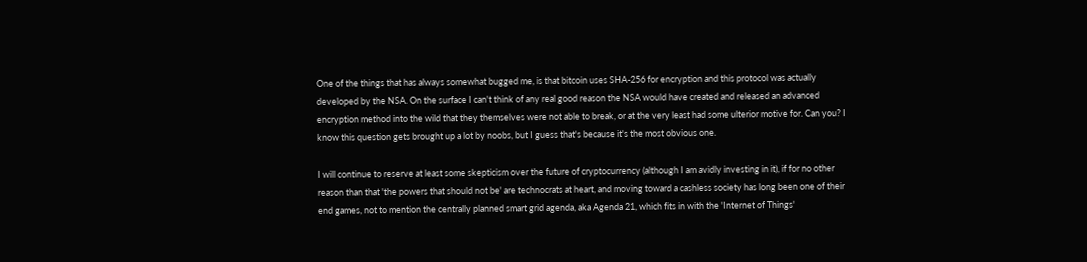One of the things that has always somewhat bugged me, is that bitcoin uses SHA-256 for encryption and this protocol was actually developed by the NSA. On the surface I can't think of any real good reason the NSA would have created and released an advanced encryption method into the wild that they themselves were not able to break, or at the very least had some ulterior motive for. Can you? I know this question gets brought up a lot by noobs, but I guess that's because it's the most obvious one.

I will continue to reserve at least some skepticism over the future of cryptocurrency (although I am avidly investing in it), if for no other reason than that 'the powers that should not be' are technocrats at heart, and moving toward a cashless society has long been one of their end games, not to mention the centrally planned smart grid agenda, aka Agenda 21, which fits in with the 'Internet of Things'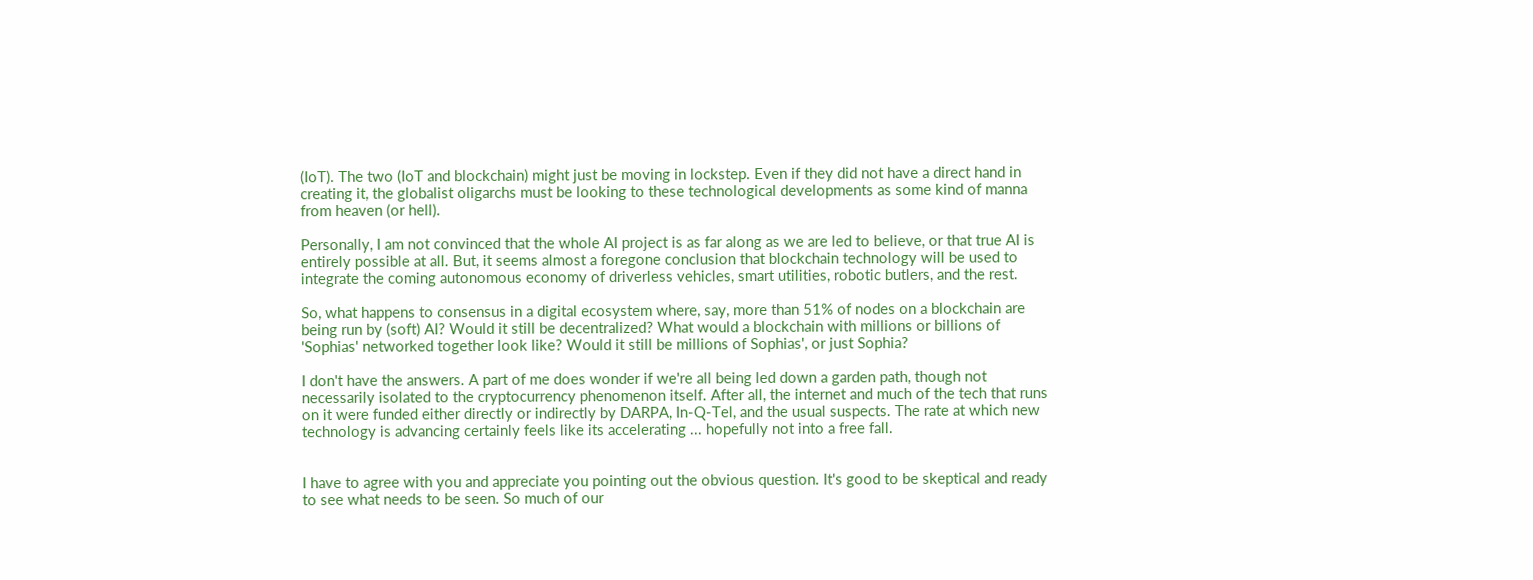(IoT). The two (IoT and blockchain) might just be moving in lockstep. Even if they did not have a direct hand in creating it, the globalist oligarchs must be looking to these technological developments as some kind of manna from heaven (or hell).

Personally, I am not convinced that the whole AI project is as far along as we are led to believe, or that true AI is entirely possible at all. But, it seems almost a foregone conclusion that blockchain technology will be used to integrate the coming autonomous economy of driverless vehicles, smart utilities, robotic butlers, and the rest.

So, what happens to consensus in a digital ecosystem where, say, more than 51% of nodes on a blockchain are being run by (soft) AI? Would it still be decentralized? What would a blockchain with millions or billions of 'Sophias' networked together look like? Would it still be millions of Sophias', or just Sophia?

I don't have the answers. A part of me does wonder if we're all being led down a garden path, though not necessarily isolated to the cryptocurrency phenomenon itself. After all, the internet and much of the tech that runs on it were funded either directly or indirectly by DARPA, In-Q-Tel, and the usual suspects. The rate at which new technology is advancing certainly feels like its accelerating ... hopefully not into a free fall.


I have to agree with you and appreciate you pointing out the obvious question. It's good to be skeptical and ready to see what needs to be seen. So much of our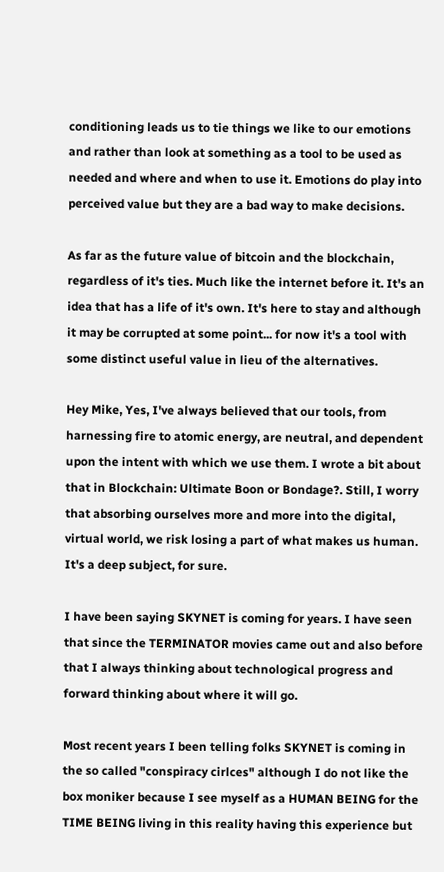conditioning leads us to tie things we like to our emotions and rather than look at something as a tool to be used as needed and where and when to use it. Emotions do play into perceived value but they are a bad way to make decisions.

As far as the future value of bitcoin and the blockchain, regardless of it's ties. Much like the internet before it. It's an idea that has a life of it's own. It's here to stay and although it may be corrupted at some point... for now it's a tool with some distinct useful value in lieu of the alternatives.

Hey Mike, Yes, I've always believed that our tools, from harnessing fire to atomic energy, are neutral, and dependent upon the intent with which we use them. I wrote a bit about that in Blockchain: Ultimate Boon or Bondage?. Still, I worry that absorbing ourselves more and more into the digital, virtual world, we risk losing a part of what makes us human. It's a deep subject, for sure.

I have been saying SKYNET is coming for years. I have seen that since the TERMINATOR movies came out and also before that I always thinking about technological progress and forward thinking about where it will go.

Most recent years I been telling folks SKYNET is coming in the so called "conspiracy cirlces" although I do not like the box moniker because I see myself as a HUMAN BEING for the TIME BEING living in this reality having this experience but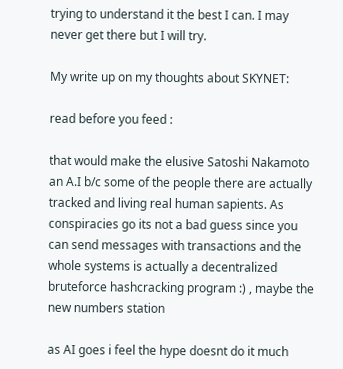trying to understand it the best I can. I may never get there but I will try.

My write up on my thoughts about SKYNET:

read before you feed :

that would make the elusive Satoshi Nakamoto an A.I b/c some of the people there are actually tracked and living real human sapients. As conspiracies go its not a bad guess since you can send messages with transactions and the whole systems is actually a decentralized bruteforce hashcracking program :) , maybe the new numbers station

as AI goes i feel the hype doesnt do it much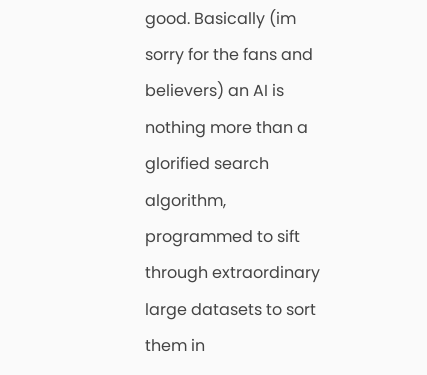good. Basically (im sorry for the fans and believers) an AI is nothing more than a glorified search algorithm, programmed to sift through extraordinary large datasets to sort them in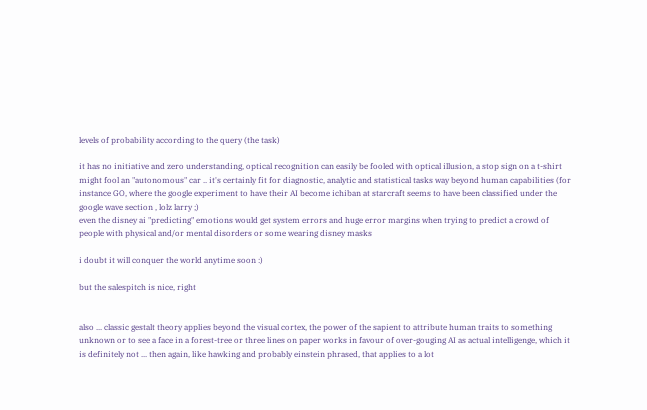levels of probability according to the query (the task)

it has no initiative and zero understanding, optical recognition can easily be fooled with optical illusion, a stop sign on a t-shirt might fool an "autonomous" car .. it's certainly fit for diagnostic, analytic and statistical tasks way beyond human capabilities (for instance GO, where the google experiment to have their AI become ichiban at starcraft seems to have been classified under the google wave section , lolz larry ;)
even the disney ai "predicting" emotions would get system errors and huge error margins when trying to predict a crowd of people with physical and/or mental disorders or some wearing disney masks

i doubt it will conquer the world anytime soon :)

but the salespitch is nice, right


also ... classic gestalt theory applies beyond the visual cortex, the power of the sapient to attribute human traits to something unknown or to see a face in a forest-tree or three lines on paper works in favour of over-gouging AI as actual intelligenge, which it is definitely not ... then again, like hawking and probably einstein phrased, that applies to a lot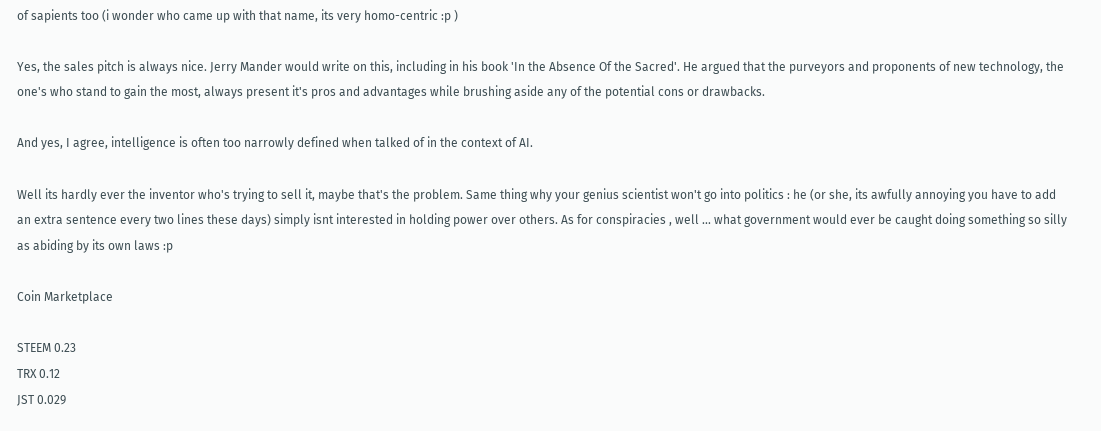of sapients too (i wonder who came up with that name, its very homo-centric :p )

Yes, the sales pitch is always nice. Jerry Mander would write on this, including in his book 'In the Absence Of the Sacred'. He argued that the purveyors and proponents of new technology, the one's who stand to gain the most, always present it's pros and advantages while brushing aside any of the potential cons or drawbacks.

And yes, I agree, intelligence is often too narrowly defined when talked of in the context of AI.

Well its hardly ever the inventor who's trying to sell it, maybe that's the problem. Same thing why your genius scientist won't go into politics : he (or she, its awfully annoying you have to add an extra sentence every two lines these days) simply isnt interested in holding power over others. As for conspiracies , well ... what government would ever be caught doing something so silly as abiding by its own laws :p

Coin Marketplace

STEEM 0.23
TRX 0.12
JST 0.029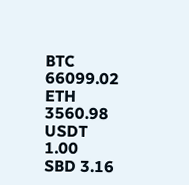BTC 66099.02
ETH 3560.98
USDT 1.00
SBD 3.16